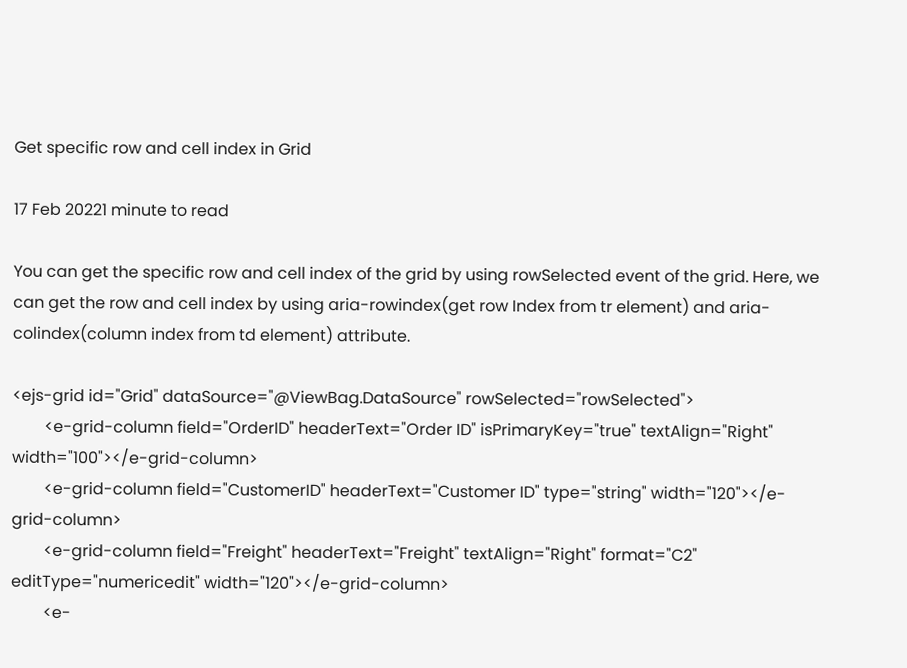Get specific row and cell index in Grid

17 Feb 20221 minute to read

You can get the specific row and cell index of the grid by using rowSelected event of the grid. Here, we can get the row and cell index by using aria-rowindex(get row Index from tr element) and aria-colindex(column index from td element) attribute.

<ejs-grid id="Grid" dataSource="@ViewBag.DataSource" rowSelected="rowSelected">
        <e-grid-column field="OrderID" headerText="Order ID" isPrimaryKey="true" textAlign="Right" width="100"></e-grid-column>
        <e-grid-column field="CustomerID" headerText="Customer ID" type="string" width="120"></e-grid-column>
        <e-grid-column field="Freight" headerText="Freight" textAlign="Right" format="C2" editType="numericedit" width="120"></e-grid-column>
        <e-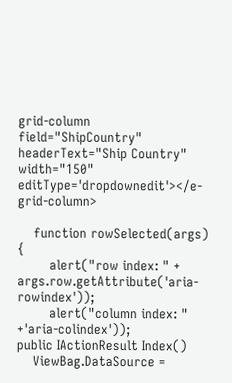grid-column field="ShipCountry" headerText="Ship Country" width="150" editType='dropdownedit'></e-grid-column>

    function rowSelected(args) {
        alert("row index: " + args.row.getAttribute('aria-rowindex'));
        alert("column index: " +'aria-colindex'));
public IActionResult Index()
    ViewBag.DataSource =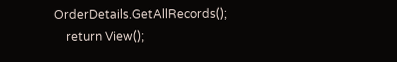OrderDetails.GetAllRecords();
    return View();